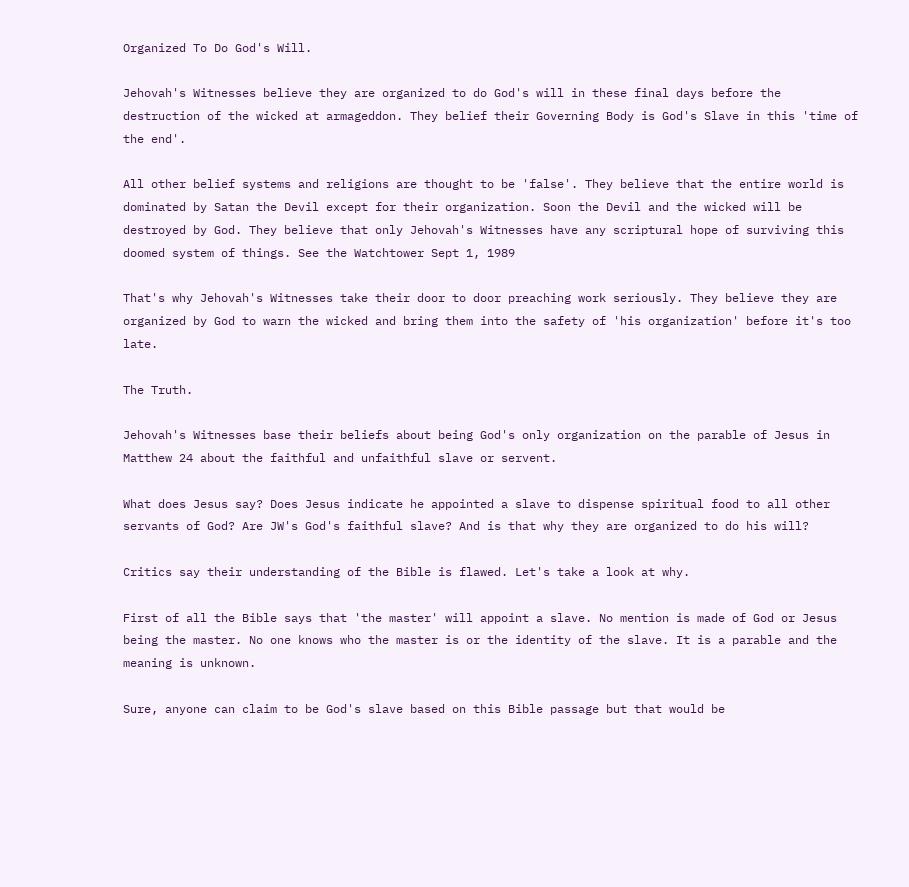Organized To Do God's Will.

Jehovah's Witnesses believe they are organized to do God's will in these final days before the destruction of the wicked at armageddon. They belief their Governing Body is God's Slave in this 'time of the end'.

All other belief systems and religions are thought to be 'false'. They believe that the entire world is dominated by Satan the Devil except for their organization. Soon the Devil and the wicked will be destroyed by God. They believe that only Jehovah's Witnesses have any scriptural hope of surviving this doomed system of things. See the Watchtower Sept 1, 1989

That's why Jehovah's Witnesses take their door to door preaching work seriously. They believe they are organized by God to warn the wicked and bring them into the safety of 'his organization' before it's too late.

The Truth.

Jehovah's Witnesses base their beliefs about being God's only organization on the parable of Jesus in Matthew 24 about the faithful and unfaithful slave or servent.

What does Jesus say? Does Jesus indicate he appointed a slave to dispense spiritual food to all other servants of God? Are JW's God's faithful slave? And is that why they are organized to do his will?

Critics say their understanding of the Bible is flawed. Let's take a look at why.

First of all the Bible says that 'the master' will appoint a slave. No mention is made of God or Jesus being the master. No one knows who the master is or the identity of the slave. It is a parable and the meaning is unknown.

Sure, anyone can claim to be God's slave based on this Bible passage but that would be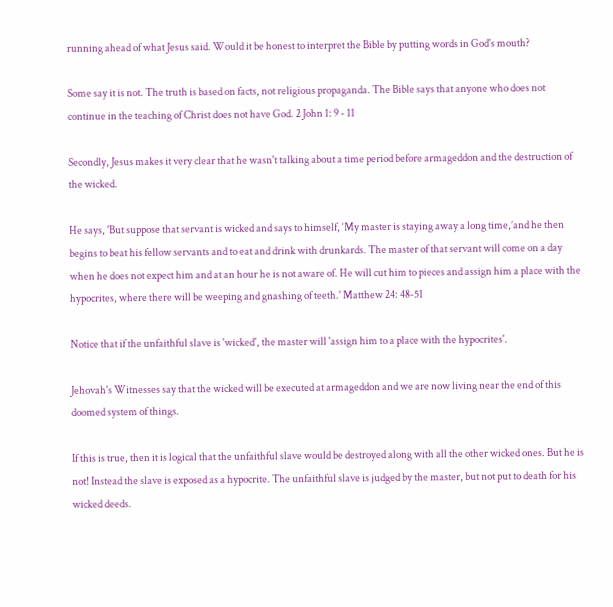running ahead of what Jesus said. Would it be honest to interpret the Bible by putting words in God's mouth?

Some say it is not. The truth is based on facts, not religious propaganda. The Bible says that anyone who does not continue in the teaching of Christ does not have God. 2 John 1: 9 - 11

Secondly, Jesus makes it very clear that he wasn't talking about a time period before armageddon and the destruction of the wicked.

He says, 'But suppose that servant is wicked and says to himself, ‘My master is staying away a long time,’and he then begins to beat his fellow servants and to eat and drink with drunkards. The master of that servant will come on a day when he does not expect him and at an hour he is not aware of. He will cut him to pieces and assign him a place with the hypocrites, where there will be weeping and gnashing of teeth.' Matthew 24: 48-51

Notice that if the unfaithful slave is 'wicked', the master will 'assign him to a place with the hypocrites'.

Jehovah's Witnesses say that the wicked will be executed at armageddon and we are now living near the end of this doomed system of things.

If this is true, then it is logical that the unfaithful slave would be destroyed along with all the other wicked ones. But he is not! Instead the slave is exposed as a hypocrite. The unfaithful slave is judged by the master, but not put to death for his wicked deeds.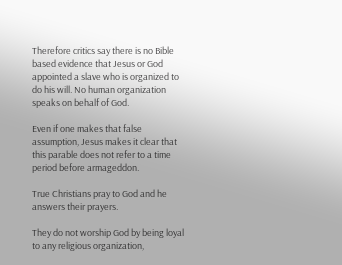Therefore critics say there is no Bible based evidence that Jesus or God appointed a slave who is organized to do his will. No human organization speaks on behalf of God.

Even if one makes that false assumption, Jesus makes it clear that this parable does not refer to a time period before armageddon.

True Christians pray to God and he answers their prayers.

They do not worship God by being loyal to any religious organization,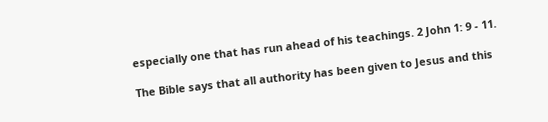especially one that has run ahead of his teachings. 2 John 1: 9 - 11.

The Bible says that all authority has been given to Jesus and this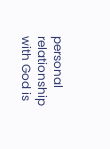personal relationship with God is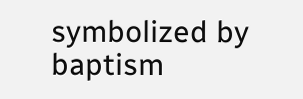symbolized by baptism